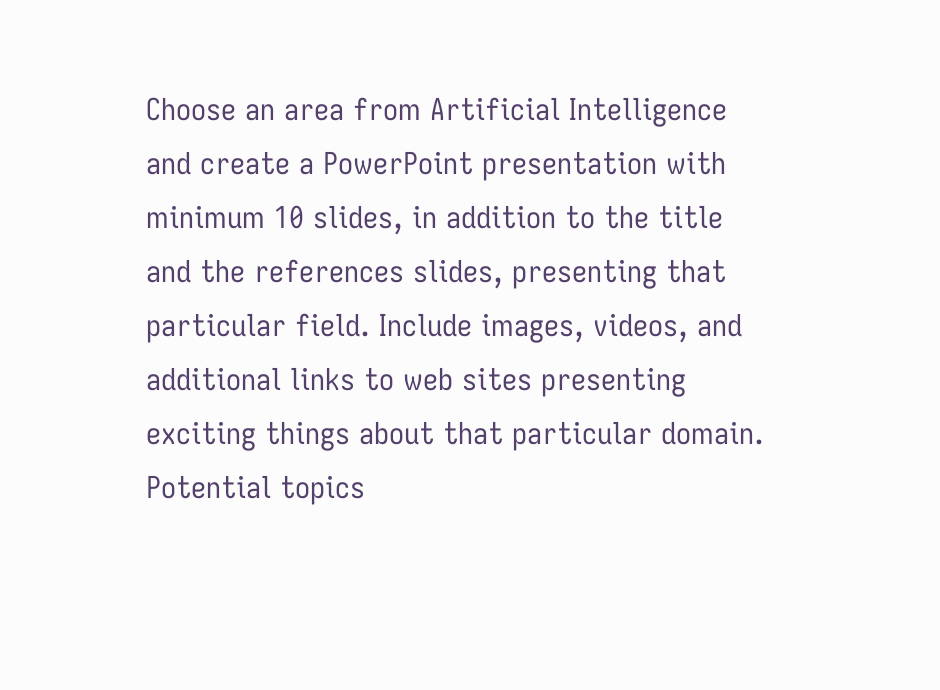Choose an area from Artificial Intelligence and create a PowerPoint presentation with minimum 10 slides, in addition to the title and the references slides, presenting that particular field. Include images, videos, and additional links to web sites presenting exciting things about that particular domain.
Potential topics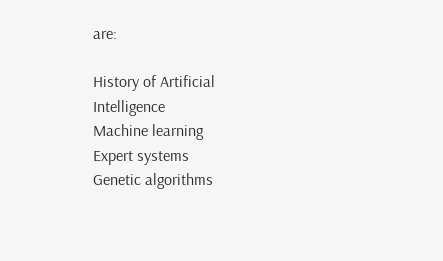are:

History of Artificial Intelligence
Machine learning
Expert systems
Genetic algorithms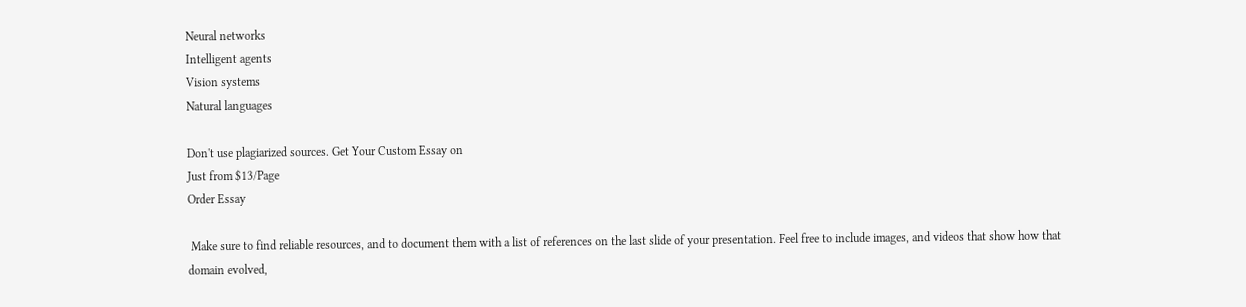Neural networks
Intelligent agents
Vision systems
Natural languages

Don't use plagiarized sources. Get Your Custom Essay on
Just from $13/Page
Order Essay

 Make sure to find reliable resources, and to document them with a list of references on the last slide of your presentation. Feel free to include images, and videos that show how that domain evolved,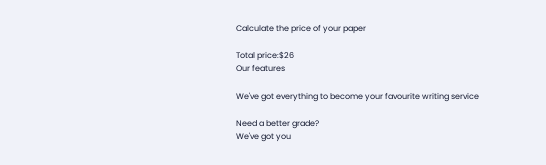Calculate the price of your paper

Total price:$26
Our features

We've got everything to become your favourite writing service

Need a better grade?
We've got you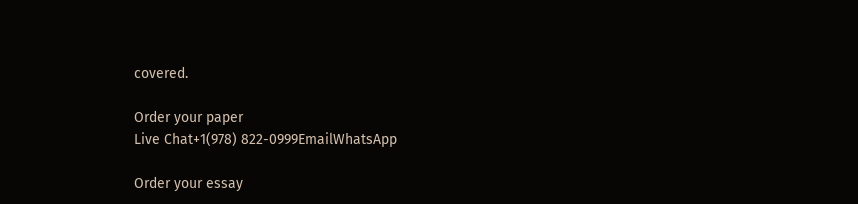covered.

Order your paper
Live Chat+1(978) 822-0999EmailWhatsApp

Order your essay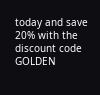today and save 20% with the discount code GOLDEN